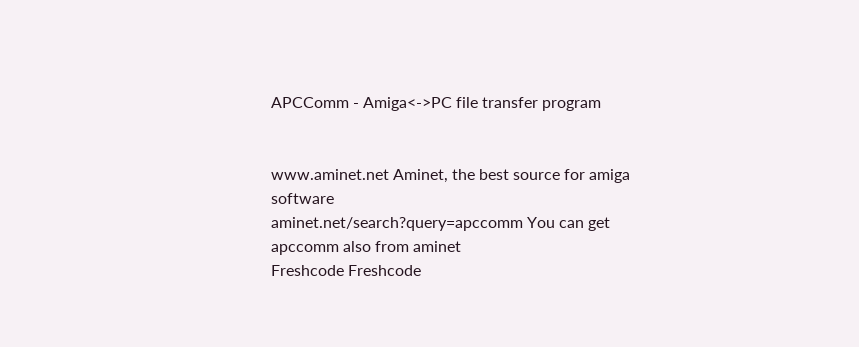APCComm - Amiga<->PC file transfer program


www.aminet.net Aminet, the best source for amiga software
aminet.net/search?query=apccomm You can get apccomm also from aminet
Freshcode Freshcode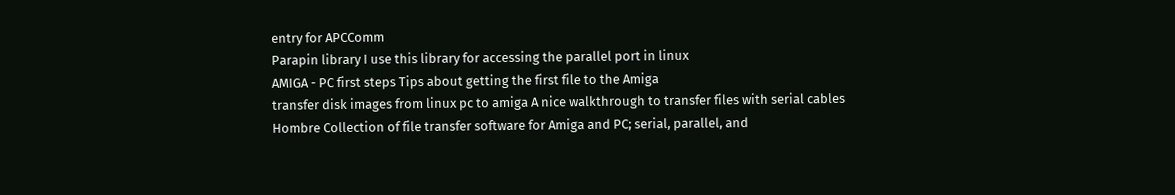entry for APCComm
Parapin library I use this library for accessing the parallel port in linux
AMIGA - PC first steps Tips about getting the first file to the Amiga
transfer disk images from linux pc to amiga A nice walkthrough to transfer files with serial cables
Hombre Collection of file transfer software for Amiga and PC; serial, parallel, and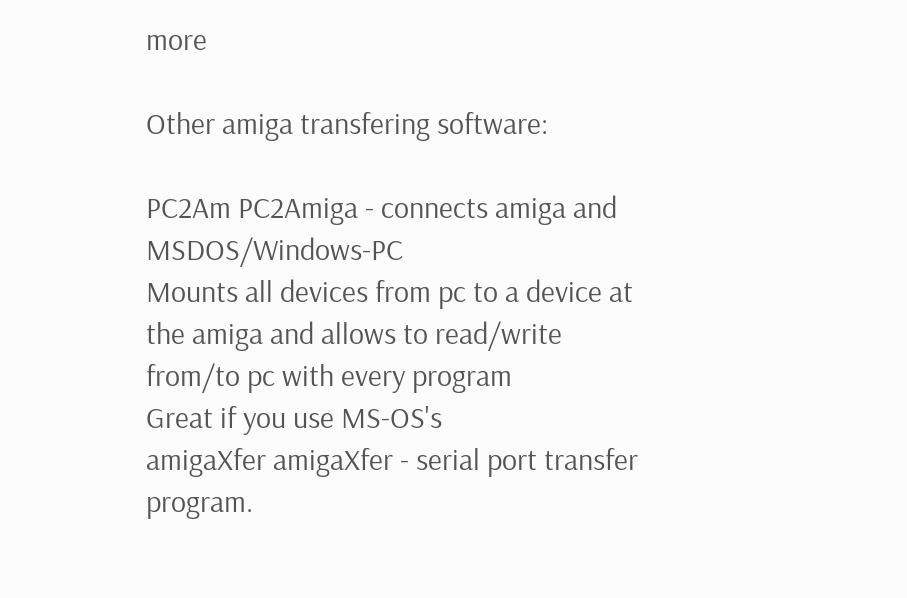more

Other amiga transfering software:

PC2Am PC2Amiga - connects amiga and MSDOS/Windows-PC
Mounts all devices from pc to a device at the amiga and allows to read/write from/to pc with every program
Great if you use MS-OS's
amigaXfer amigaXfer - serial port transfer program.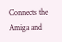Connects the Amiga and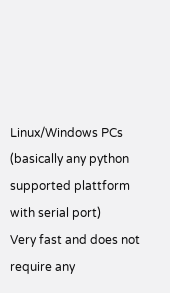Linux/Windows PCs (basically any python supported plattform with serial port)
Very fast and does not require any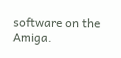software on the Amiga.